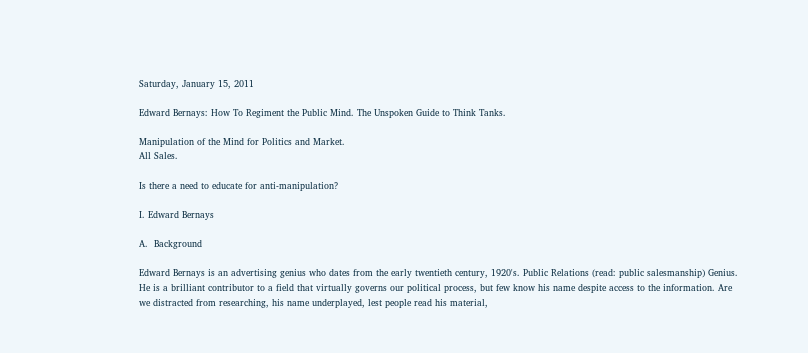Saturday, January 15, 2011

Edward Bernays: How To Regiment the Public Mind. The Unspoken Guide to Think Tanks.

Manipulation of the Mind for Politics and Market.
All Sales.

Is there a need to educate for anti-manipulation?

I. Edward Bernays

A.  Background

Edward Bernays is an advertising genius who dates from the early twentieth century, 1920's. Public Relations (read: public salesmanship) Genius.  He is a brilliant contributor to a field that virtually governs our political process, but few know his name despite access to the information. Are we distracted from researching, his name underplayed, lest people read his material,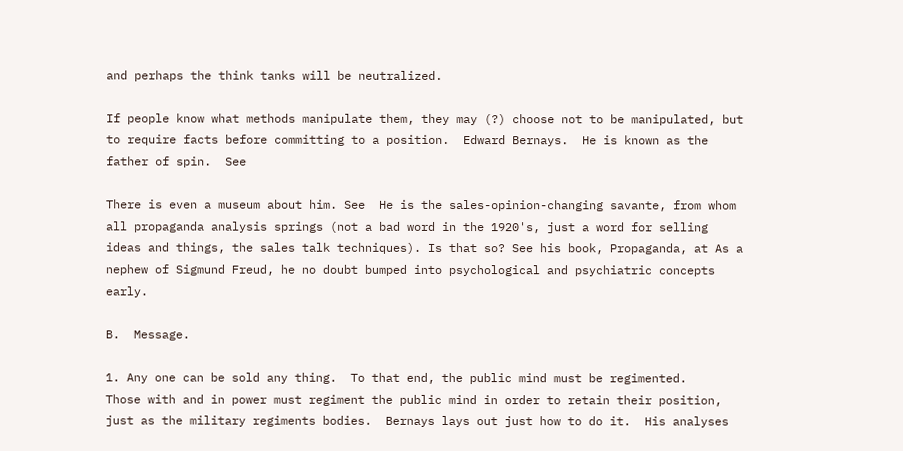and perhaps the think tanks will be neutralized.

If people know what methods manipulate them, they may (?) choose not to be manipulated, but to require facts before committing to a position.  Edward Bernays.  He is known as the father of spin.  See

There is even a museum about him. See  He is the sales-opinion-changing savante, from whom all propaganda analysis springs (not a bad word in the 1920's, just a word for selling ideas and things, the sales talk techniques). Is that so? See his book, Propaganda, at As a nephew of Sigmund Freud, he no doubt bumped into psychological and psychiatric concepts early.

B.  Message.

1. Any one can be sold any thing.  To that end, the public mind must be regimented.
Those with and in power must regiment the public mind in order to retain their position, just as the military regiments bodies.  Bernays lays out just how to do it.  His analyses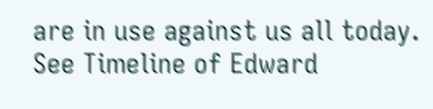are in use against us all today.  See Timeline of Edward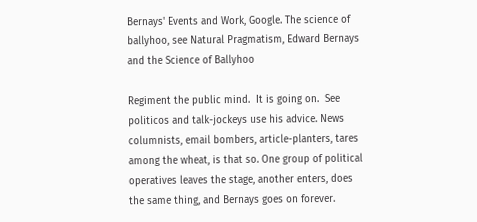Bernays' Events and Work, Google. The science of ballyhoo, see Natural Pragmatism, Edward Bernays and the Science of Ballyhoo

Regiment the public mind.  It is going on.  See politicos and talk-jockeys use his advice. News columnists, email bombers, article-planters, tares among the wheat, is that so. One group of political operatives leaves the stage, another enters, does the same thing, and Bernays goes on forever.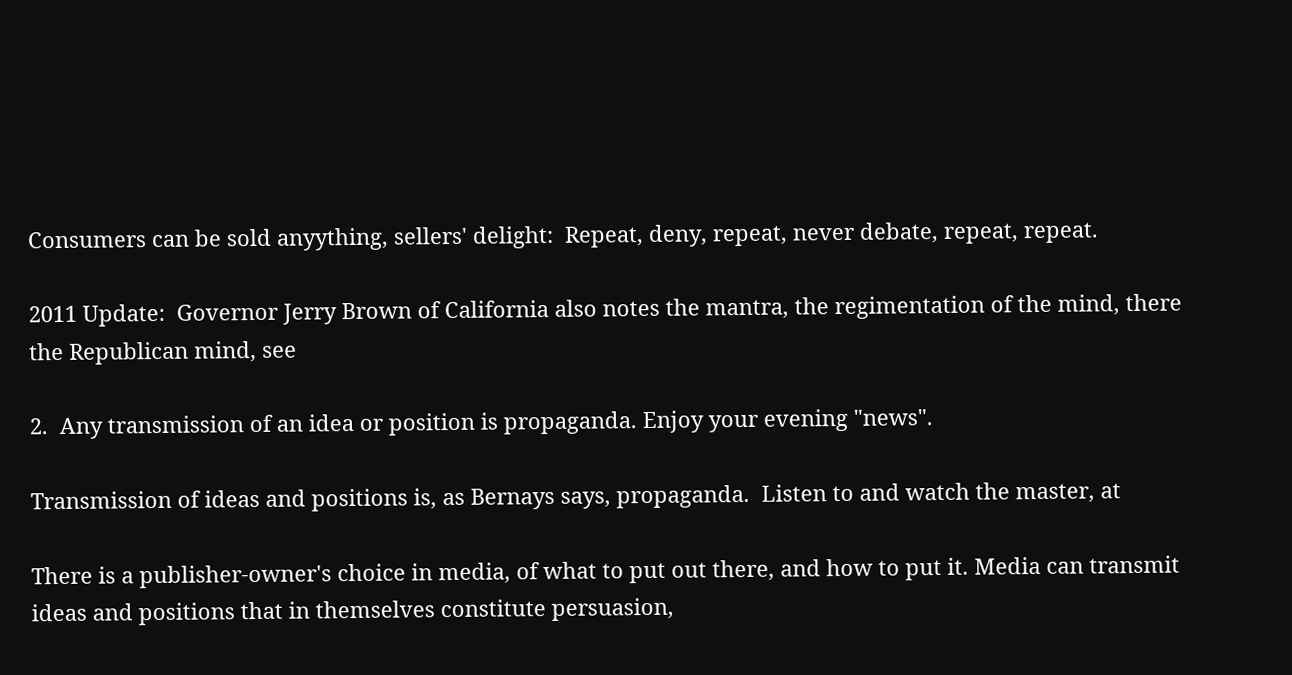Consumers can be sold anyything, sellers' delight:  Repeat, deny, repeat, never debate, repeat, repeat.

2011 Update:  Governor Jerry Brown of California also notes the mantra, the regimentation of the mind, there the Republican mind, see

2.  Any transmission of an idea or position is propaganda. Enjoy your evening "news".

Transmission of ideas and positions is, as Bernays says, propaganda.  Listen to and watch the master, at

There is a publisher-owner's choice in media, of what to put out there, and how to put it. Media can transmit ideas and positions that in themselves constitute persuasion,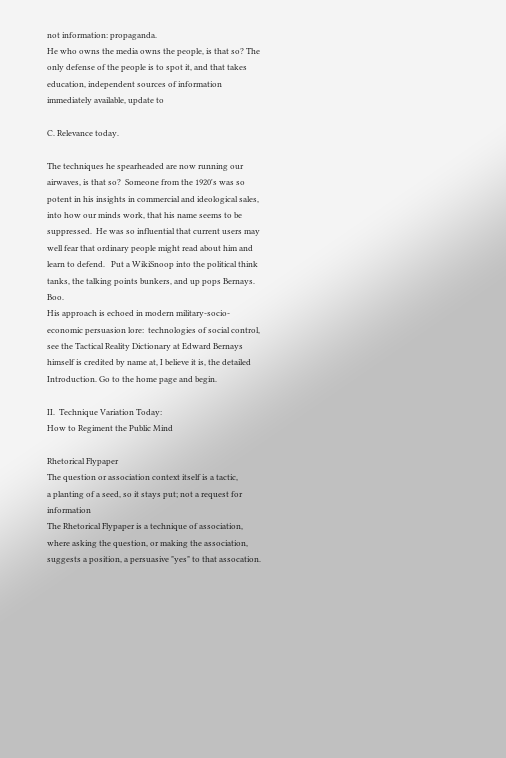not information: propaganda.
He who owns the media owns the people, is that so? The only defense of the people is to spot it, and that takes education, independent sources of information immediately available, update to

C. Relevance today.

The techniques he spearheaded are now running our airwaves, is that so?  Someone from the 1920's was so potent in his insights in commercial and ideological sales, into how our minds work, that his name seems to be suppressed.  He was so influential that current users may well fear that ordinary people might read about him and learn to defend.   Put a WikiSnoop into the political think tanks, the talking points bunkers, and up pops Bernays.  Boo.
His approach is echoed in modern military-socio-economic persuasion lore:  technologies of social control, see the Tactical Reality Dictionary at Edward Bernays himself is credited by name at, I believe it is, the detailed Introduction. Go to the home page and begin.

II.  Technique Variation Today:
How to Regiment the Public Mind

Rhetorical Flypaper
The question or association context itself is a tactic,
a planting of a seed, so it stays put; not a request for information
The Rhetorical Flypaper is a technique of association, where asking the question, or making the association, suggests a position, a persuasive "yes" to that assocation.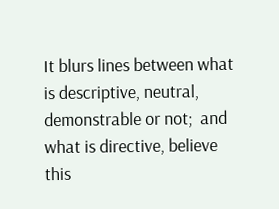It blurs lines between what is descriptive, neutral, demonstrable or not;  and what is directive, believe this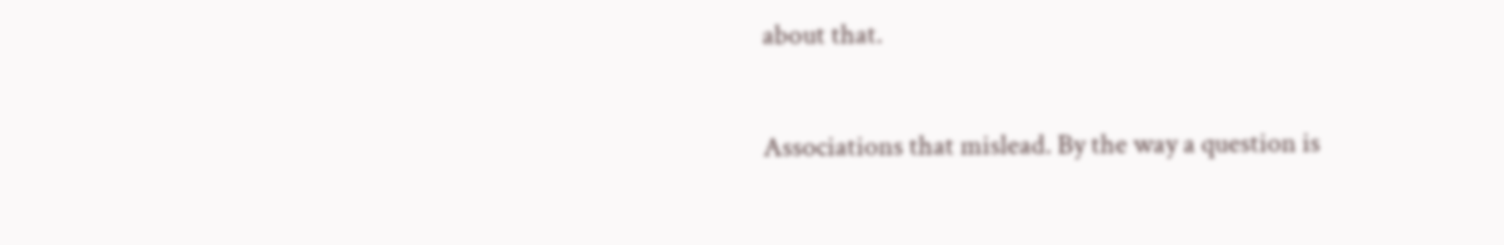about that.

Associations that mislead. By the way a question is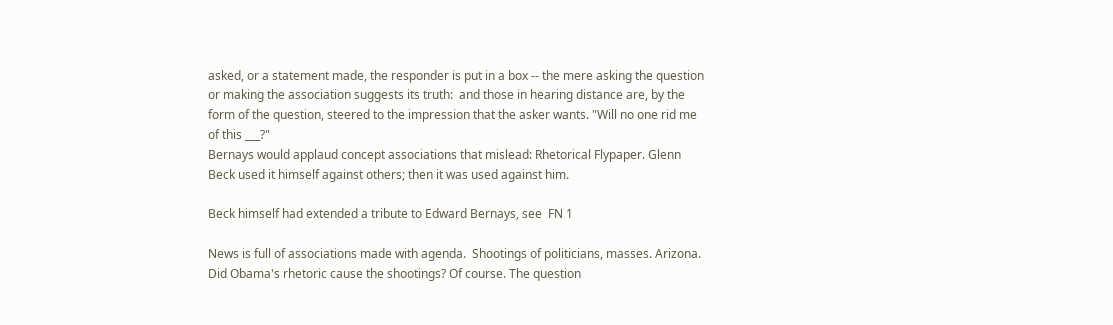asked, or a statement made, the responder is put in a box -- the mere asking the question or making the association suggests its truth:  and those in hearing distance are, by the form of the question, steered to the impression that the asker wants. "Will no one rid me of this ___?"
Bernays would applaud concept associations that mislead: Rhetorical Flypaper. Glenn Beck used it himself against others; then it was used against him.

Beck himself had extended a tribute to Edward Bernays, see  FN 1

News is full of associations made with agenda.  Shootings of politicians, masses. Arizona. Did Obama's rhetoric cause the shootings? Of course. The question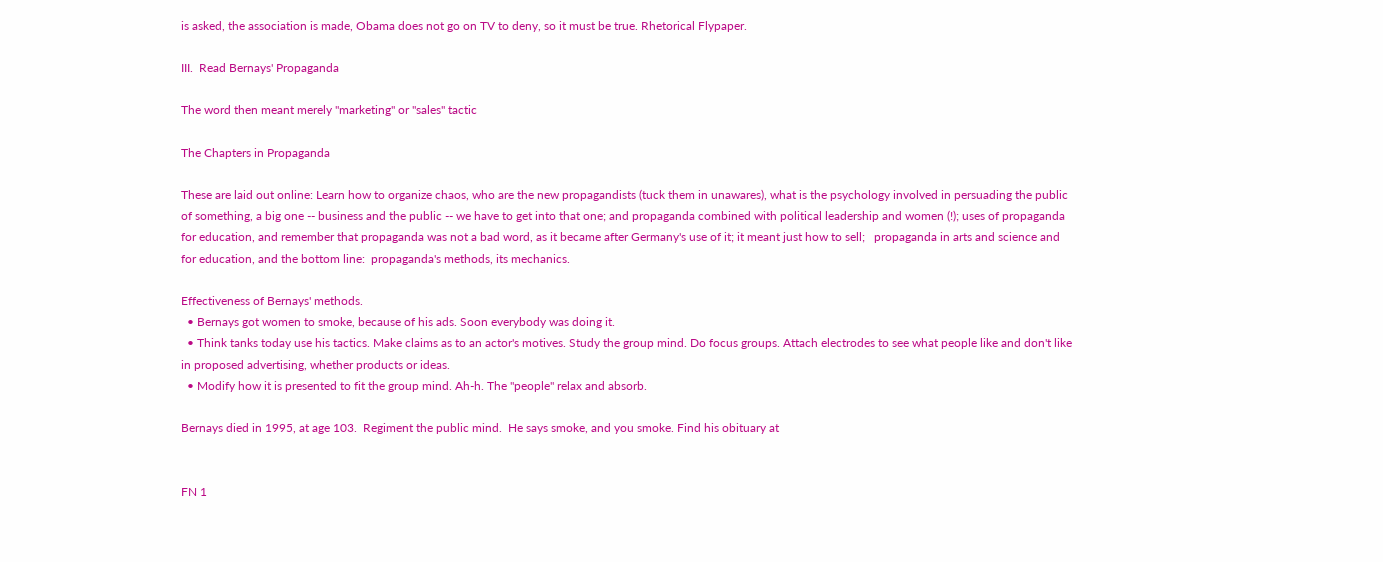is asked, the association is made, Obama does not go on TV to deny, so it must be true. Rhetorical Flypaper.

III.  Read Bernays' Propaganda

The word then meant merely "marketing" or "sales" tactic

The Chapters in Propaganda

These are laid out online: Learn how to organize chaos, who are the new propagandists (tuck them in unawares), what is the psychology involved in persuading the public of something, a big one -- business and the public -- we have to get into that one; and propaganda combined with political leadership and women (!); uses of propaganda for education, and remember that propaganda was not a bad word, as it became after Germany's use of it; it meant just how to sell;   propaganda in arts and science and for education, and the bottom line:  propaganda's methods, its mechanics.

Effectiveness of Bernays' methods.
  • Bernays got women to smoke, because of his ads. Soon everybody was doing it.
  • Think tanks today use his tactics. Make claims as to an actor's motives. Study the group mind. Do focus groups. Attach electrodes to see what people like and don't like in proposed advertising, whether products or ideas.
  • Modify how it is presented to fit the group mind. Ah-h. The "people" relax and absorb.

Bernays died in 1995, at age 103.  Regiment the public mind.  He says smoke, and you smoke. Find his obituary at


FN 1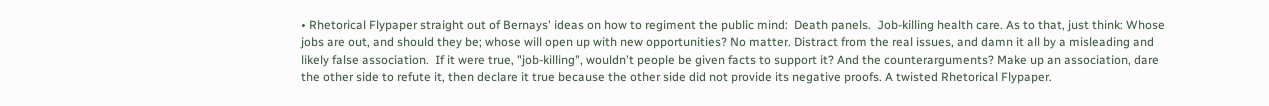• Rhetorical Flypaper straight out of Bernays' ideas on how to regiment the public mind:  Death panels.  Job-killing health care. As to that, just think: Whose jobs are out, and should they be; whose will open up with new opportunities? No matter. Distract from the real issues, and damn it all by a misleading and likely false association.  If it were true, "job-killing", wouldn't people be given facts to support it? And the counterarguments? Make up an association, dare the other side to refute it, then declare it true because the other side did not provide its negative proofs. A twisted Rhetorical Flypaper.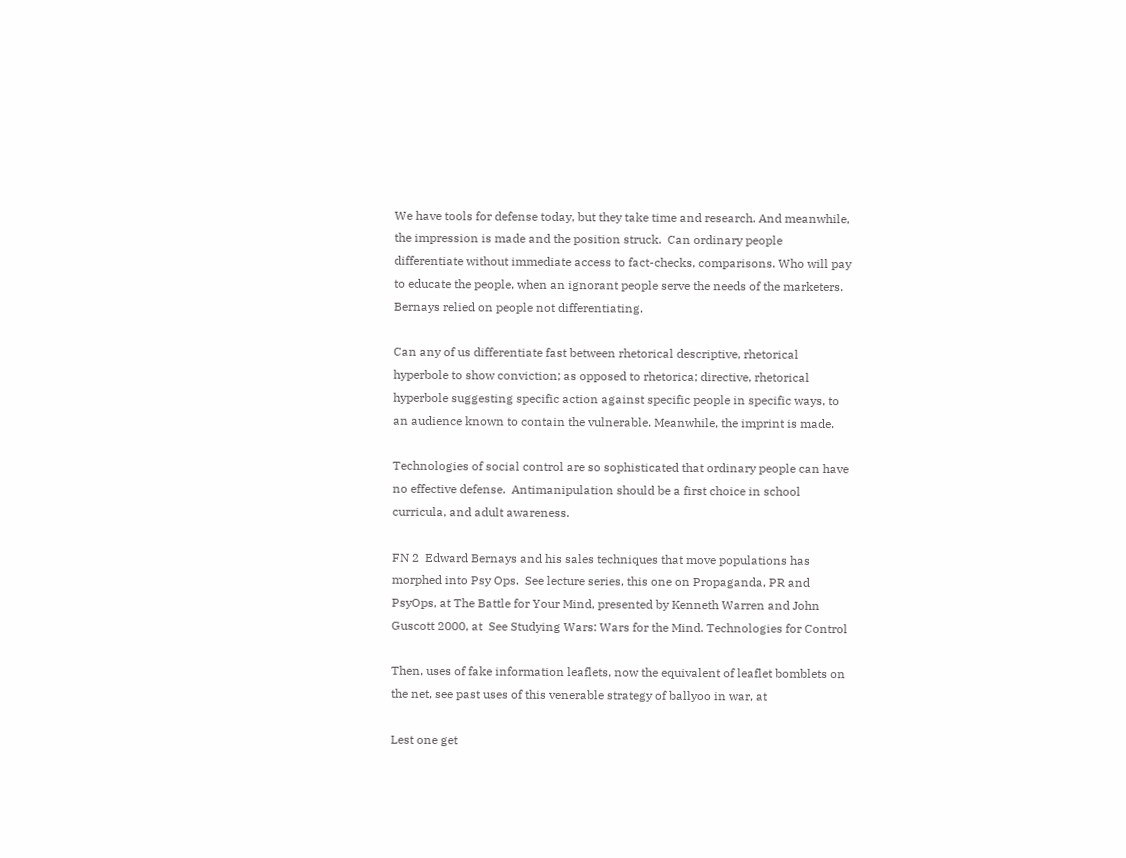We have tools for defense today, but they take time and research. And meanwhile, the impression is made and the position struck.  Can ordinary people differentiate without immediate access to fact-checks, comparisons. Who will pay to educate the people, when an ignorant people serve the needs of the marketers. Bernays relied on people not differentiating.

Can any of us differentiate fast between rhetorical descriptive, rhetorical hyperbole to show conviction; as opposed to rhetorica; directive, rhetorical hyperbole suggesting specific action against specific people in specific ways, to an audience known to contain the vulnerable. Meanwhile, the imprint is made.

Technologies of social control are so sophisticated that ordinary people can have no effective defense.  Antimanipulation should be a first choice in school curricula, and adult awareness.

FN 2  Edward Bernays and his sales techniques that move populations has morphed into Psy Ops.  See lecture series, this one on Propaganda, PR and PsyOps, at The Battle for Your Mind, presented by Kenneth Warren and John Guscott 2000, at  See Studying Wars: Wars for the Mind. Technologies for Control

Then, uses of fake information leaflets, now the equivalent of leaflet bomblets on the net, see past uses of this venerable strategy of ballyoo in war, at

Lest one get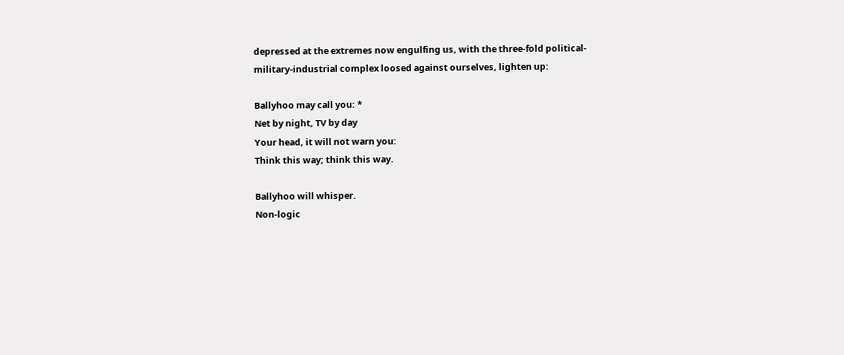depressed at the extremes now engulfing us, with the three-fold political-military-industrial complex loosed against ourselves, lighten up:

Ballyhoo may call you: *
Net by night, TV by day
Your head, it will not warn you:
Think this way; think this way.

Ballyhoo will whisper.
Non-logic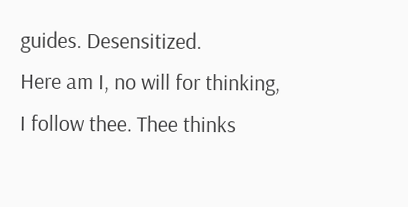guides. Desensitized.
Here am I, no will for thinking,
I follow thee. Thee thinks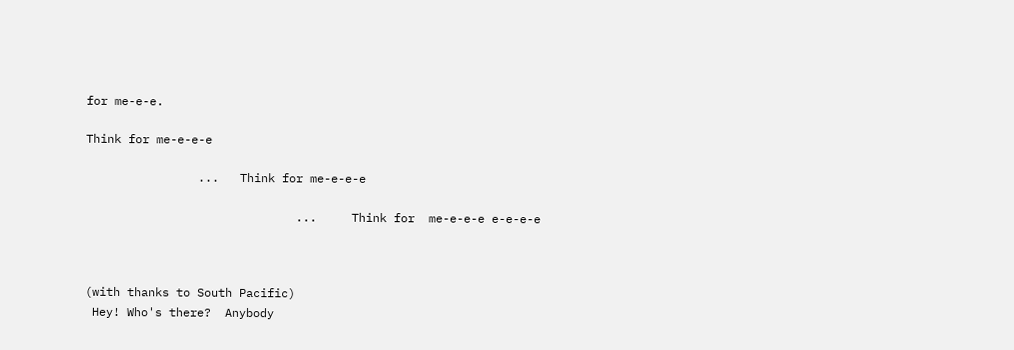for me-e-e.

Think for me-e-e-e

                ...   Think for me-e-e-e

                              ...     Think for  me-e-e-e e-e-e-e



(with thanks to South Pacific)
 Hey! Who's there?  Anybody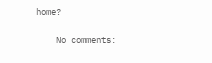home?

    No comments: